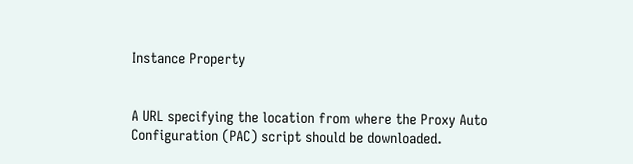Instance Property


A URL specifying the location from where the Proxy Auto Configuration (PAC) script should be downloaded.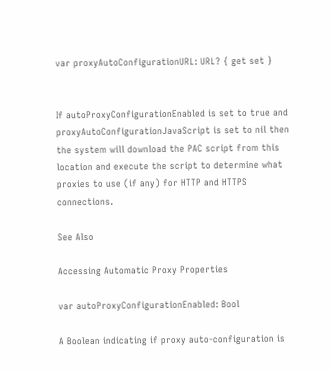var proxyAutoConfigurationURL: URL? { get set }


If autoProxyConfigurationEnabled is set to true and proxyAutoConfigurationJavaScript is set to nil then the system will download the PAC script from this location and execute the script to determine what proxies to use (if any) for HTTP and HTTPS connections.

See Also

Accessing Automatic Proxy Properties

var autoProxyConfigurationEnabled: Bool

A Boolean indicating if proxy auto-configuration is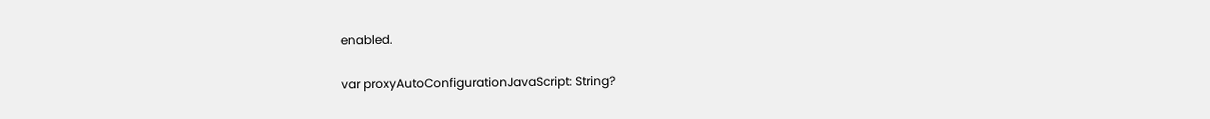enabled.

var proxyAutoConfigurationJavaScript: String?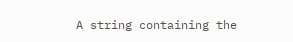A string containing the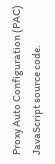Proxy Auto Configuration (PAC) JavaScript source code.